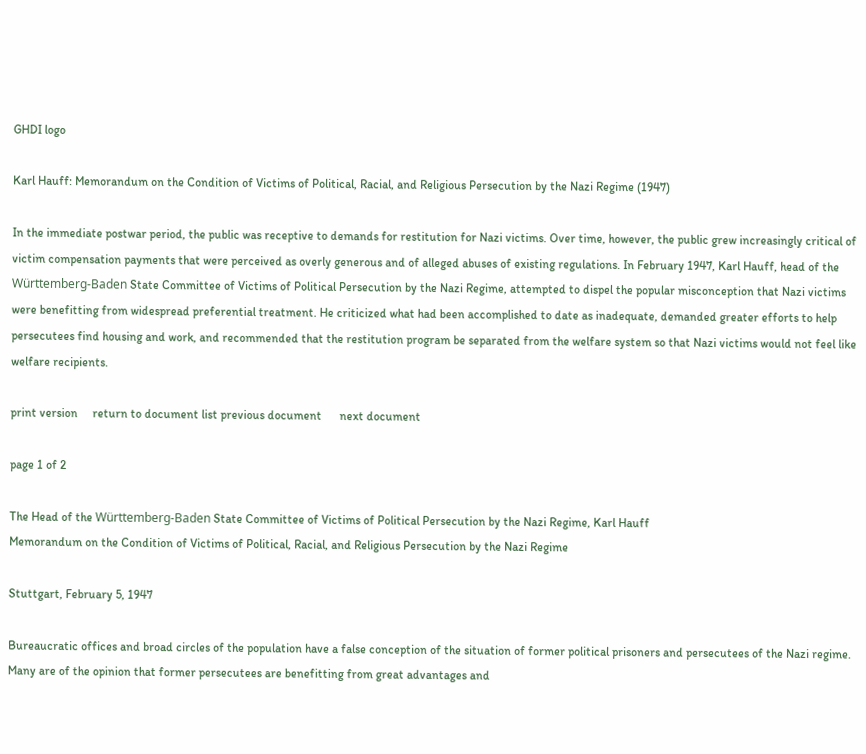GHDI logo

Karl Hauff: Memorandum on the Condition of Victims of Political, Racial, and Religious Persecution by the Nazi Regime (1947)

In the immediate postwar period, the public was receptive to demands for restitution for Nazi victims. Over time, however, the public grew increasingly critical of victim compensation payments that were perceived as overly generous and of alleged abuses of existing regulations. In February 1947, Karl Hauff, head of the Württemberg-Baden State Committee of Victims of Political Persecution by the Nazi Regime, attempted to dispel the popular misconception that Nazi victims were benefitting from widespread preferential treatment. He criticized what had been accomplished to date as inadequate, demanded greater efforts to help persecutees find housing and work, and recommended that the restitution program be separated from the welfare system so that Nazi victims would not feel like welfare recipients.

print version     return to document list previous document      next document

page 1 of 2

The Head of the Württemberg-Baden State Committee of Victims of Political Persecution by the Nazi Regime, Karl Hauff
Memorandum on the Condition of Victims of Political, Racial, and Religious Persecution by the Nazi Regime

Stuttgart, February 5, 1947

Bureaucratic offices and broad circles of the population have a false conception of the situation of former political prisoners and persecutees of the Nazi regime. Many are of the opinion that former persecutees are benefitting from great advantages and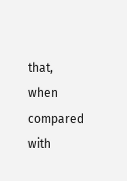that, when compared with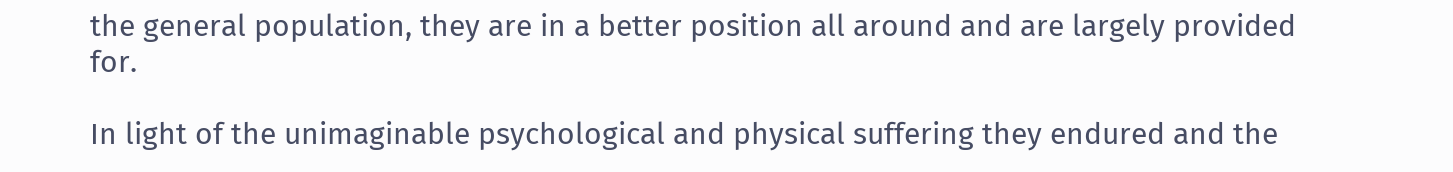the general population, they are in a better position all around and are largely provided for.

In light of the unimaginable psychological and physical suffering they endured and the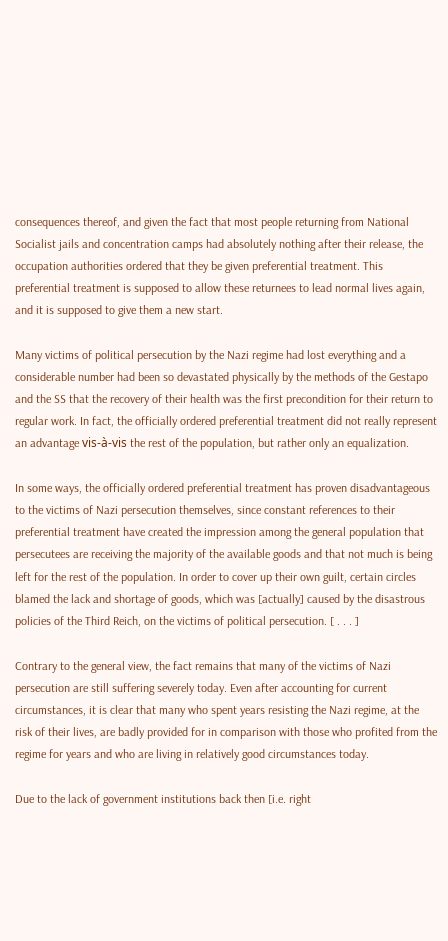consequences thereof, and given the fact that most people returning from National Socialist jails and concentration camps had absolutely nothing after their release, the occupation authorities ordered that they be given preferential treatment. This preferential treatment is supposed to allow these returnees to lead normal lives again, and it is supposed to give them a new start.

Many victims of political persecution by the Nazi regime had lost everything and a considerable number had been so devastated physically by the methods of the Gestapo and the SS that the recovery of their health was the first precondition for their return to regular work. In fact, the officially ordered preferential treatment did not really represent an advantage vis-à-vis the rest of the population, but rather only an equalization.

In some ways, the officially ordered preferential treatment has proven disadvantageous to the victims of Nazi persecution themselves, since constant references to their preferential treatment have created the impression among the general population that persecutees are receiving the majority of the available goods and that not much is being left for the rest of the population. In order to cover up their own guilt, certain circles blamed the lack and shortage of goods, which was [actually] caused by the disastrous policies of the Third Reich, on the victims of political persecution. [ . . . ]

Contrary to the general view, the fact remains that many of the victims of Nazi persecution are still suffering severely today. Even after accounting for current circumstances, it is clear that many who spent years resisting the Nazi regime, at the risk of their lives, are badly provided for in comparison with those who profited from the regime for years and who are living in relatively good circumstances today.

Due to the lack of government institutions back then [i.e. right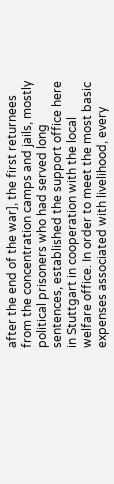after the end of the war], the first returnees from the concentration camps and jails, mostly political prisoners who had served long sentences, established the support office here in Stuttgart in cooperation with the local welfare office. In order to meet the most basic expenses associated with livelihood, every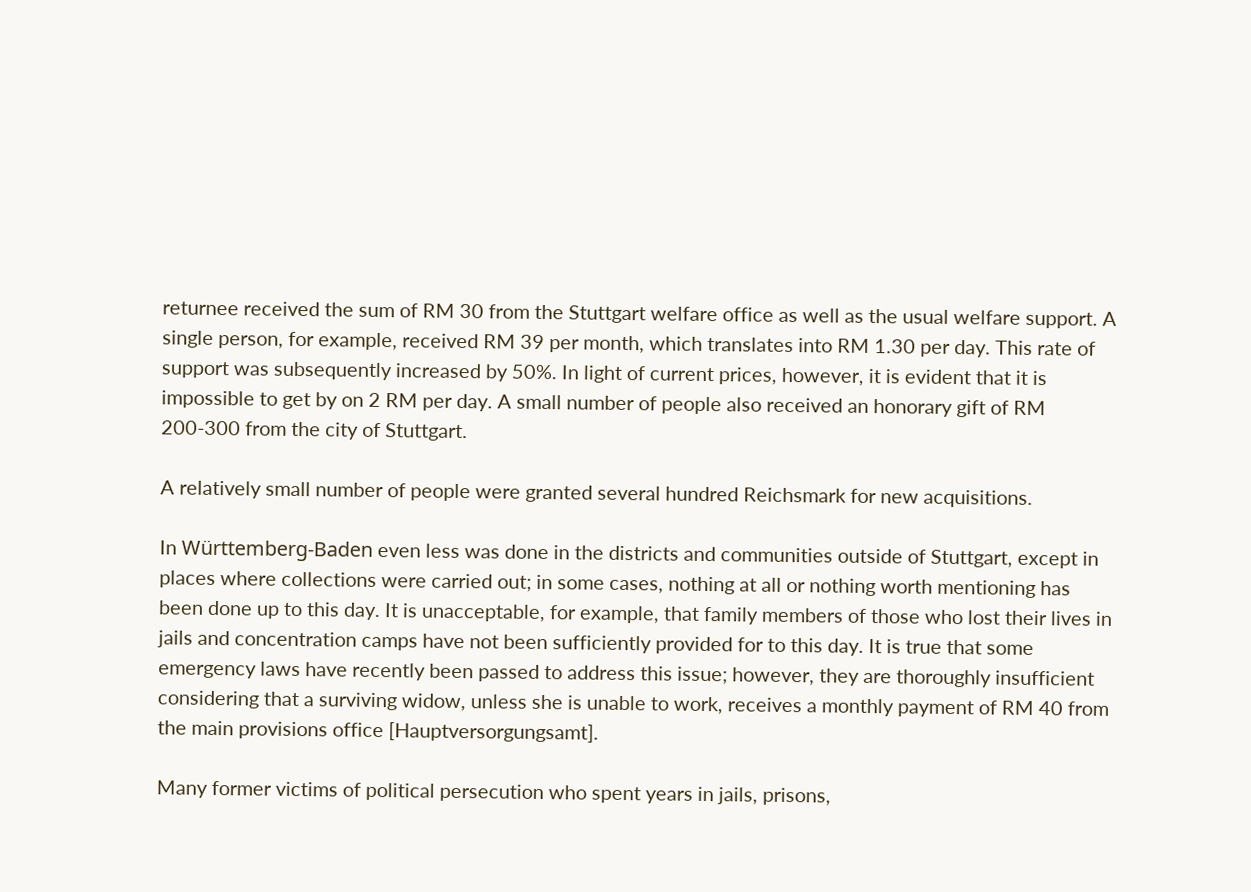returnee received the sum of RM 30 from the Stuttgart welfare office as well as the usual welfare support. A single person, for example, received RM 39 per month, which translates into RM 1.30 per day. This rate of support was subsequently increased by 50%. In light of current prices, however, it is evident that it is impossible to get by on 2 RM per day. A small number of people also received an honorary gift of RM 200-300 from the city of Stuttgart.

A relatively small number of people were granted several hundred Reichsmark for new acquisitions.

In Württemberg-Baden even less was done in the districts and communities outside of Stuttgart, except in places where collections were carried out; in some cases, nothing at all or nothing worth mentioning has been done up to this day. It is unacceptable, for example, that family members of those who lost their lives in jails and concentration camps have not been sufficiently provided for to this day. It is true that some emergency laws have recently been passed to address this issue; however, they are thoroughly insufficient considering that a surviving widow, unless she is unable to work, receives a monthly payment of RM 40 from the main provisions office [Hauptversorgungsamt].

Many former victims of political persecution who spent years in jails, prisons,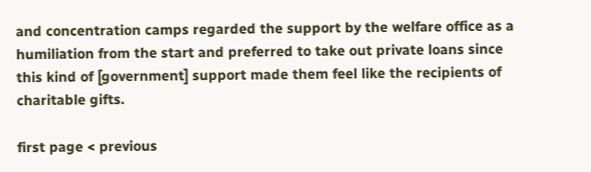and concentration camps regarded the support by the welfare office as a humiliation from the start and preferred to take out private loans since this kind of [government] support made them feel like the recipients of charitable gifts.

first page < previous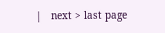|   next > last page